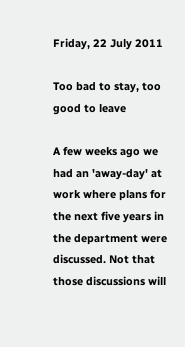Friday, 22 July 2011

Too bad to stay, too good to leave

A few weeks ago we had an 'away-day' at work where plans for the next five years in the department were discussed. Not that those discussions will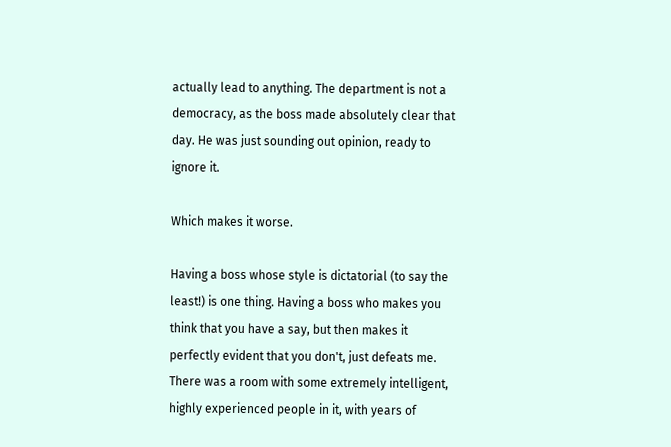actually lead to anything. The department is not a democracy, as the boss made absolutely clear that day. He was just sounding out opinion, ready to ignore it.

Which makes it worse.

Having a boss whose style is dictatorial (to say the least!) is one thing. Having a boss who makes you think that you have a say, but then makes it perfectly evident that you don't, just defeats me.
There was a room with some extremely intelligent, highly experienced people in it, with years of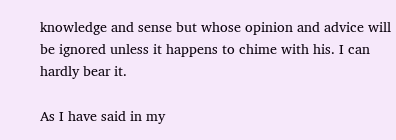knowledge and sense but whose opinion and advice will be ignored unless it happens to chime with his. I can hardly bear it.

As I have said in my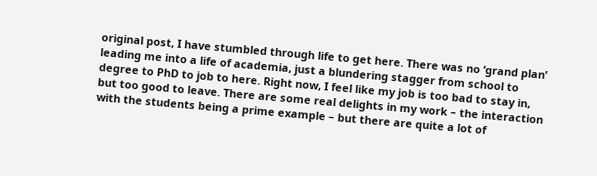original post, I have stumbled through life to get here. There was no ‘grand plan’ leading me into a life of academia, just a blundering stagger from school to degree to PhD to job to here. Right now, I feel like my job is too bad to stay in, but too good to leave. There are some real delights in my work – the interaction with the students being a prime example – but there are quite a lot of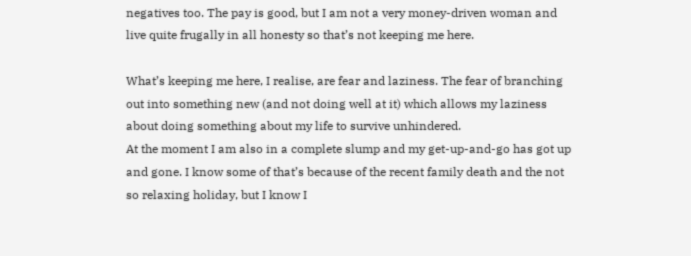negatives too. The pay is good, but I am not a very money-driven woman and live quite frugally in all honesty so that’s not keeping me here.

What’s keeping me here, I realise, are fear and laziness. The fear of branching out into something new (and not doing well at it) which allows my laziness about doing something about my life to survive unhindered.
At the moment I am also in a complete slump and my get-up-and-go has got up and gone. I know some of that’s because of the recent family death and the not so relaxing holiday, but I know I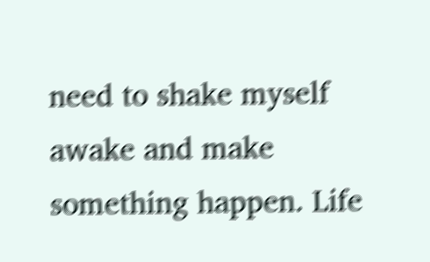need to shake myself awake and make something happen. Life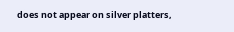does not appear on silver platters,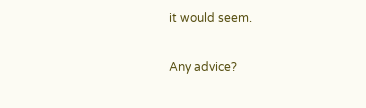it would seem.

Any advice?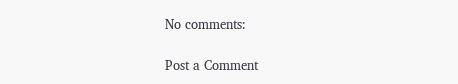No comments:

Post a Comment